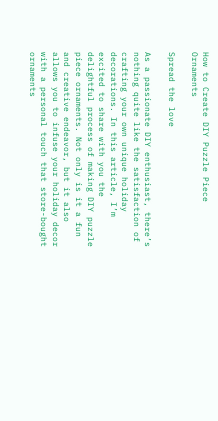How to Create DIY Puzzle Piece Ornaments

Spread the love

As a passionate DIY enthusiast, there’s nothing quite like the satisfaction of crafting your own unique holiday decorations. In this article, I’m excited to share with you the delightful process of making DIY puzzle piece ornaments. Not only is it a fun and creative endeavor, but it also allows you to infuse your holiday decor with a personal touch that store-bought ornaments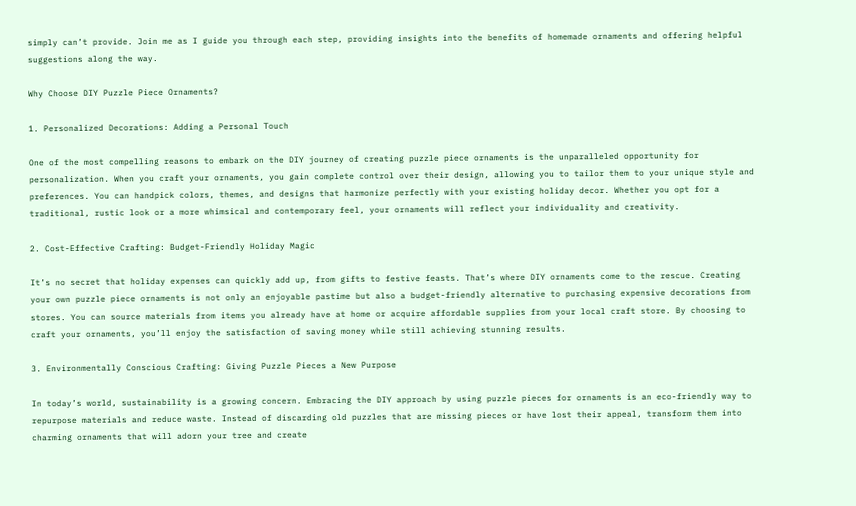simply can’t provide. Join me as I guide you through each step, providing insights into the benefits of homemade ornaments and offering helpful suggestions along the way.

Why Choose DIY Puzzle Piece Ornaments?

1. Personalized Decorations: Adding a Personal Touch

One of the most compelling reasons to embark on the DIY journey of creating puzzle piece ornaments is the unparalleled opportunity for personalization. When you craft your ornaments, you gain complete control over their design, allowing you to tailor them to your unique style and preferences. You can handpick colors, themes, and designs that harmonize perfectly with your existing holiday decor. Whether you opt for a traditional, rustic look or a more whimsical and contemporary feel, your ornaments will reflect your individuality and creativity.

2. Cost-Effective Crafting: Budget-Friendly Holiday Magic

It’s no secret that holiday expenses can quickly add up, from gifts to festive feasts. That’s where DIY ornaments come to the rescue. Creating your own puzzle piece ornaments is not only an enjoyable pastime but also a budget-friendly alternative to purchasing expensive decorations from stores. You can source materials from items you already have at home or acquire affordable supplies from your local craft store. By choosing to craft your ornaments, you’ll enjoy the satisfaction of saving money while still achieving stunning results.

3. Environmentally Conscious Crafting: Giving Puzzle Pieces a New Purpose

In today’s world, sustainability is a growing concern. Embracing the DIY approach by using puzzle pieces for ornaments is an eco-friendly way to repurpose materials and reduce waste. Instead of discarding old puzzles that are missing pieces or have lost their appeal, transform them into charming ornaments that will adorn your tree and create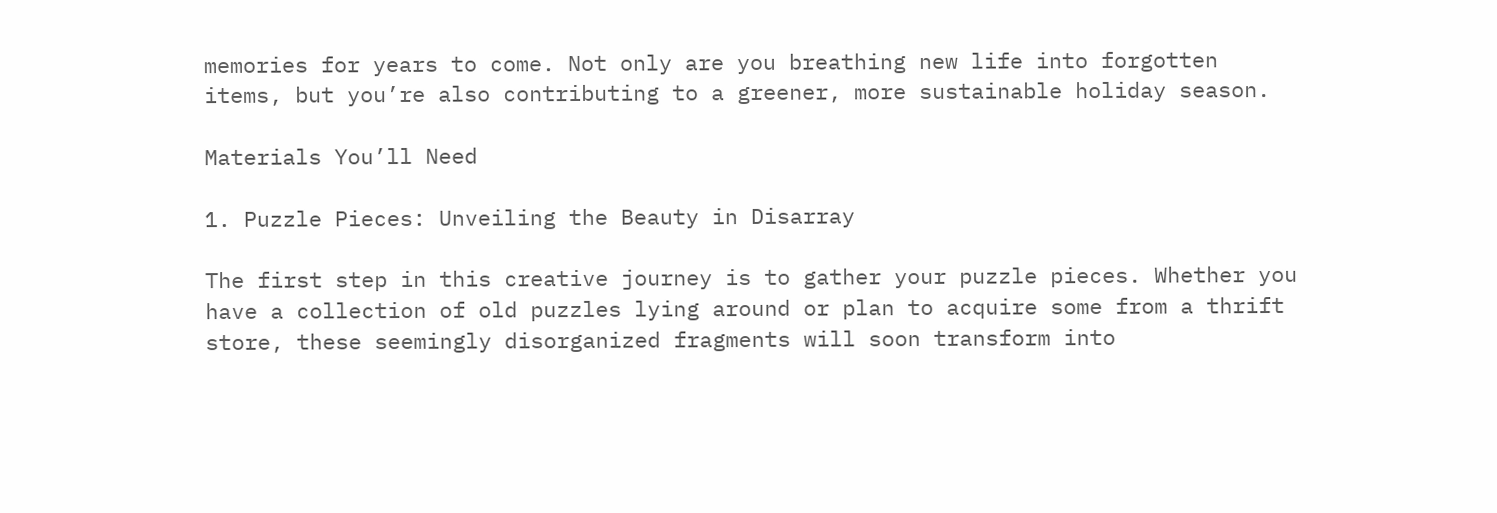memories for years to come. Not only are you breathing new life into forgotten items, but you’re also contributing to a greener, more sustainable holiday season.

Materials You’ll Need

1. Puzzle Pieces: Unveiling the Beauty in Disarray

The first step in this creative journey is to gather your puzzle pieces. Whether you have a collection of old puzzles lying around or plan to acquire some from a thrift store, these seemingly disorganized fragments will soon transform into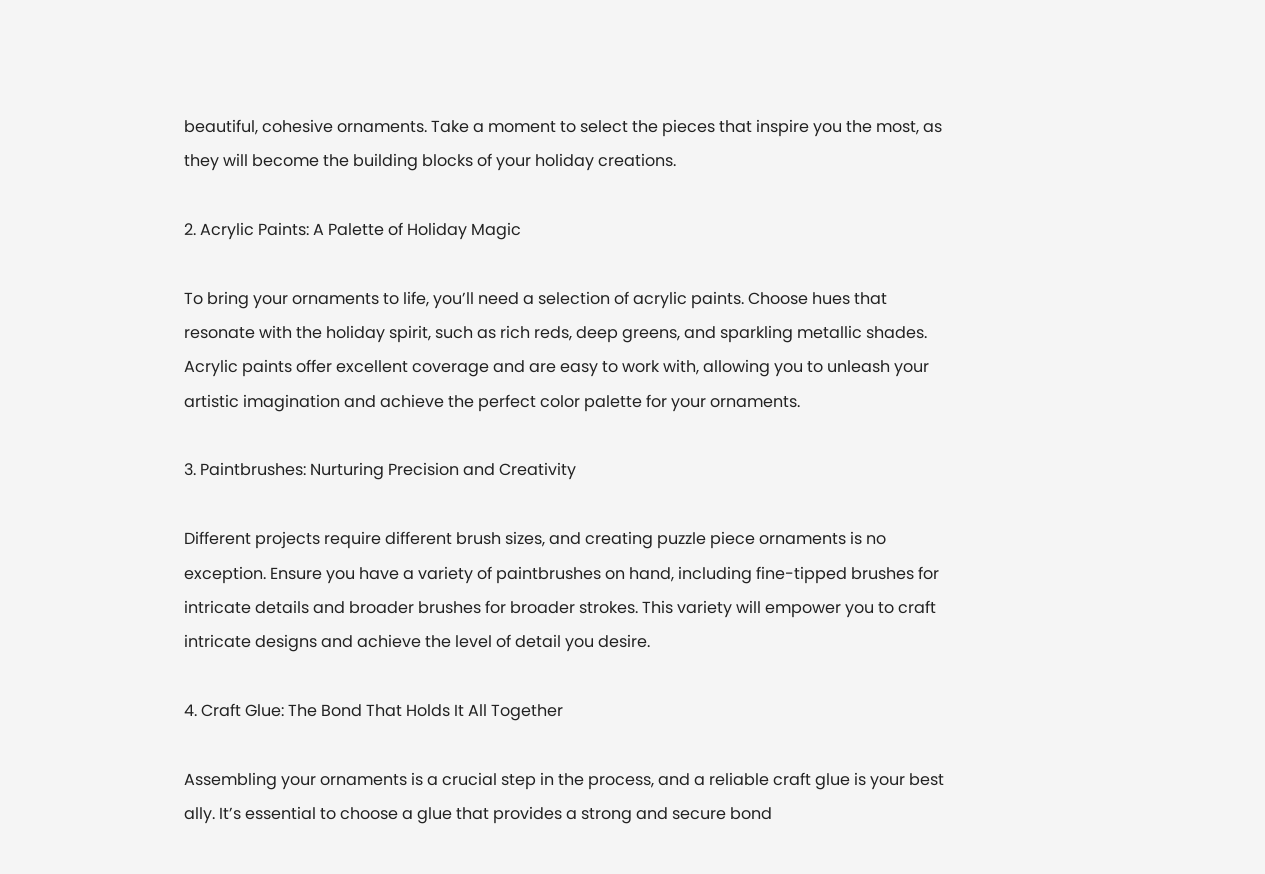beautiful, cohesive ornaments. Take a moment to select the pieces that inspire you the most, as they will become the building blocks of your holiday creations.

2. Acrylic Paints: A Palette of Holiday Magic

To bring your ornaments to life, you’ll need a selection of acrylic paints. Choose hues that resonate with the holiday spirit, such as rich reds, deep greens, and sparkling metallic shades. Acrylic paints offer excellent coverage and are easy to work with, allowing you to unleash your artistic imagination and achieve the perfect color palette for your ornaments.

3. Paintbrushes: Nurturing Precision and Creativity

Different projects require different brush sizes, and creating puzzle piece ornaments is no exception. Ensure you have a variety of paintbrushes on hand, including fine-tipped brushes for intricate details and broader brushes for broader strokes. This variety will empower you to craft intricate designs and achieve the level of detail you desire.

4. Craft Glue: The Bond That Holds It All Together

Assembling your ornaments is a crucial step in the process, and a reliable craft glue is your best ally. It’s essential to choose a glue that provides a strong and secure bond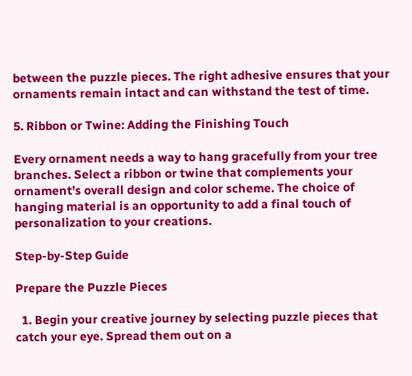between the puzzle pieces. The right adhesive ensures that your ornaments remain intact and can withstand the test of time.

5. Ribbon or Twine: Adding the Finishing Touch

Every ornament needs a way to hang gracefully from your tree branches. Select a ribbon or twine that complements your ornament’s overall design and color scheme. The choice of hanging material is an opportunity to add a final touch of personalization to your creations.

Step-by-Step Guide

Prepare the Puzzle Pieces

  1. Begin your creative journey by selecting puzzle pieces that catch your eye. Spread them out on a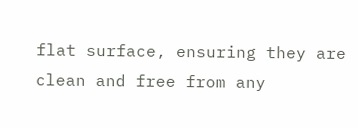flat surface, ensuring they are clean and free from any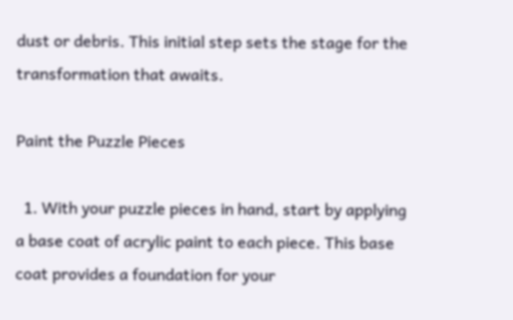dust or debris. This initial step sets the stage for the transformation that awaits.

Paint the Puzzle Pieces

  1. With your puzzle pieces in hand, start by applying a base coat of acrylic paint to each piece. This base coat provides a foundation for your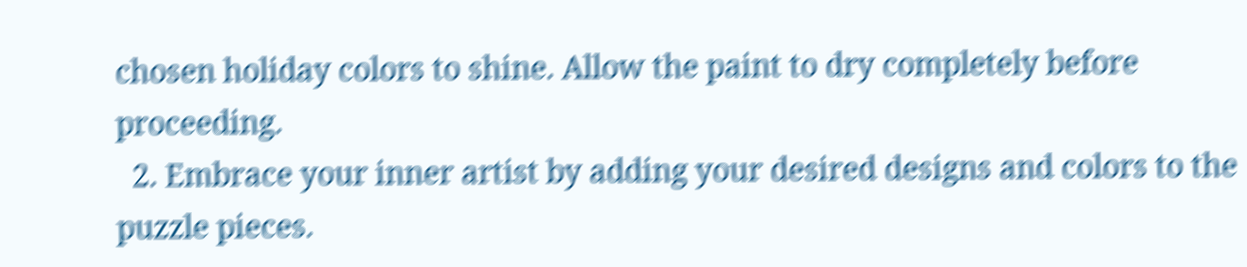chosen holiday colors to shine. Allow the paint to dry completely before proceeding.
  2. Embrace your inner artist by adding your desired designs and colors to the puzzle pieces.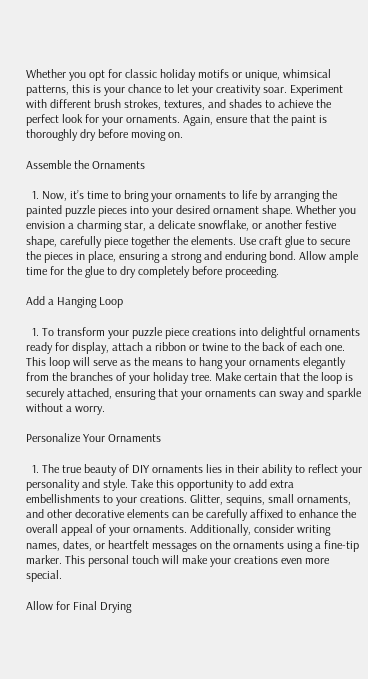Whether you opt for classic holiday motifs or unique, whimsical patterns, this is your chance to let your creativity soar. Experiment with different brush strokes, textures, and shades to achieve the perfect look for your ornaments. Again, ensure that the paint is thoroughly dry before moving on.

Assemble the Ornaments

  1. Now, it’s time to bring your ornaments to life by arranging the painted puzzle pieces into your desired ornament shape. Whether you envision a charming star, a delicate snowflake, or another festive shape, carefully piece together the elements. Use craft glue to secure the pieces in place, ensuring a strong and enduring bond. Allow ample time for the glue to dry completely before proceeding.

Add a Hanging Loop

  1. To transform your puzzle piece creations into delightful ornaments ready for display, attach a ribbon or twine to the back of each one. This loop will serve as the means to hang your ornaments elegantly from the branches of your holiday tree. Make certain that the loop is securely attached, ensuring that your ornaments can sway and sparkle without a worry.

Personalize Your Ornaments

  1. The true beauty of DIY ornaments lies in their ability to reflect your personality and style. Take this opportunity to add extra embellishments to your creations. Glitter, sequins, small ornaments, and other decorative elements can be carefully affixed to enhance the overall appeal of your ornaments. Additionally, consider writing names, dates, or heartfelt messages on the ornaments using a fine-tip marker. This personal touch will make your creations even more special.

Allow for Final Drying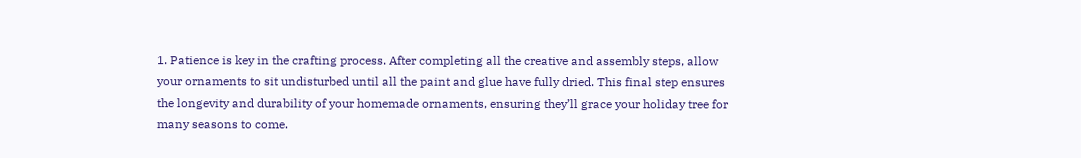1. Patience is key in the crafting process. After completing all the creative and assembly steps, allow your ornaments to sit undisturbed until all the paint and glue have fully dried. This final step ensures the longevity and durability of your homemade ornaments, ensuring they’ll grace your holiday tree for many seasons to come.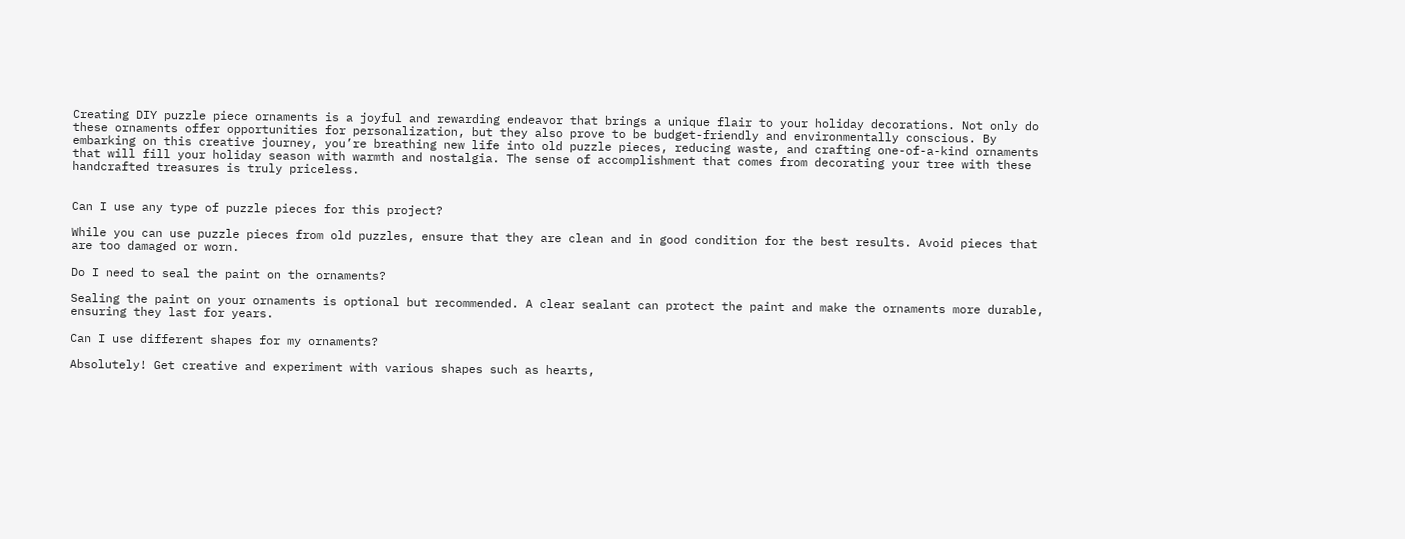Creating DIY puzzle piece ornaments is a joyful and rewarding endeavor that brings a unique flair to your holiday decorations. Not only do these ornaments offer opportunities for personalization, but they also prove to be budget-friendly and environmentally conscious. By embarking on this creative journey, you’re breathing new life into old puzzle pieces, reducing waste, and crafting one-of-a-kind ornaments that will fill your holiday season with warmth and nostalgia. The sense of accomplishment that comes from decorating your tree with these handcrafted treasures is truly priceless.


Can I use any type of puzzle pieces for this project?

While you can use puzzle pieces from old puzzles, ensure that they are clean and in good condition for the best results. Avoid pieces that are too damaged or worn.

Do I need to seal the paint on the ornaments?

Sealing the paint on your ornaments is optional but recommended. A clear sealant can protect the paint and make the ornaments more durable, ensuring they last for years.

Can I use different shapes for my ornaments?

Absolutely! Get creative and experiment with various shapes such as hearts,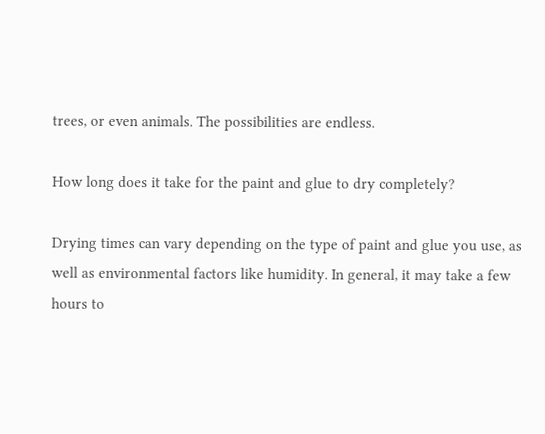trees, or even animals. The possibilities are endless.

How long does it take for the paint and glue to dry completely?

Drying times can vary depending on the type of paint and glue you use, as well as environmental factors like humidity. In general, it may take a few hours to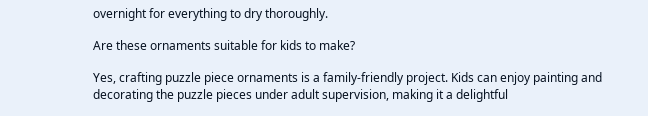overnight for everything to dry thoroughly.

Are these ornaments suitable for kids to make?

Yes, crafting puzzle piece ornaments is a family-friendly project. Kids can enjoy painting and decorating the puzzle pieces under adult supervision, making it a delightful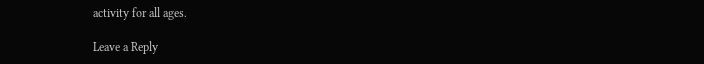activity for all ages.

Leave a Reply